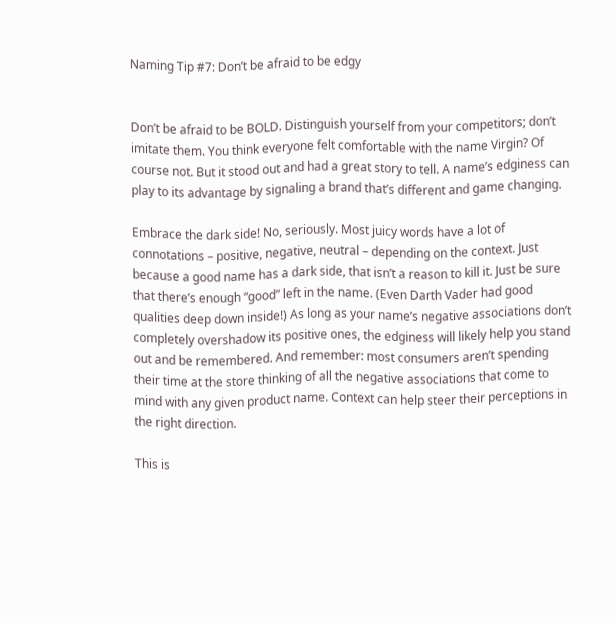Naming Tip #7: Don’t be afraid to be edgy


Don’t be afraid to be BOLD. Distinguish yourself from your competitors; don’t imitate them. You think everyone felt comfortable with the name Virgin? Of course not. But it stood out and had a great story to tell. A name’s edginess can play to its advantage by signaling a brand that’s different and game changing.

Embrace the dark side! No, seriously. Most juicy words have a lot of connotations – positive, negative, neutral – depending on the context. Just because a good name has a dark side, that isn’t a reason to kill it. Just be sure that there’s enough “good” left in the name. (Even Darth Vader had good qualities deep down inside!) As long as your name’s negative associations don’t completely overshadow its positive ones, the edginess will likely help you stand out and be remembered. And remember: most consumers aren’t spending their time at the store thinking of all the negative associations that come to mind with any given product name. Context can help steer their perceptions in the right direction.

This is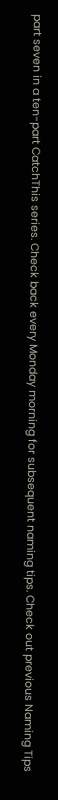part seven in a ten-part CatchThis series. Check back every Monday morning for subsequent naming tips. Check out previous Naming Tips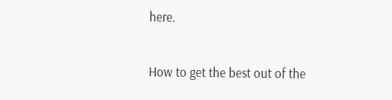here.


How to get the best out of the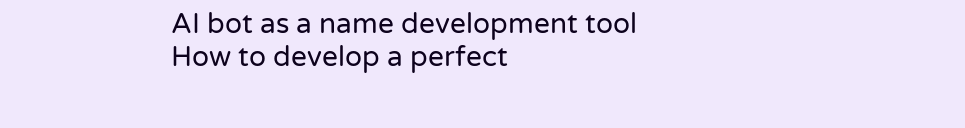AI bot as a name development tool
How to develop a perfect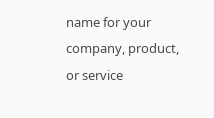name for your company, product, or service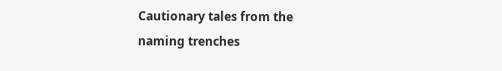Cautionary tales from the naming trenches